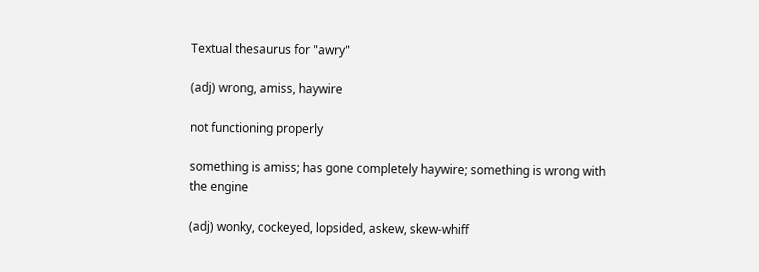Textual thesaurus for "awry"

(adj) wrong, amiss, haywire

not functioning properly

something is amiss; has gone completely haywire; something is wrong with the engine

(adj) wonky, cockeyed, lopsided, askew, skew-whiff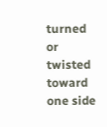turned or twisted toward one side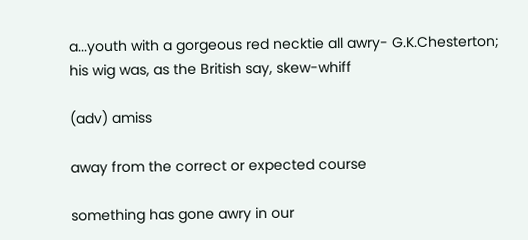a...youth with a gorgeous red necktie all awry- G.K.Chesterton; his wig was, as the British say, skew-whiff

(adv) amiss

away from the correct or expected course

something has gone awry in our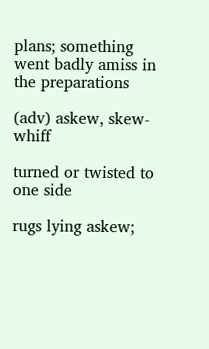plans; something went badly amiss in the preparations

(adv) askew, skew-whiff

turned or twisted to one side

rugs lying askew;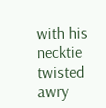with his necktie twisted awry